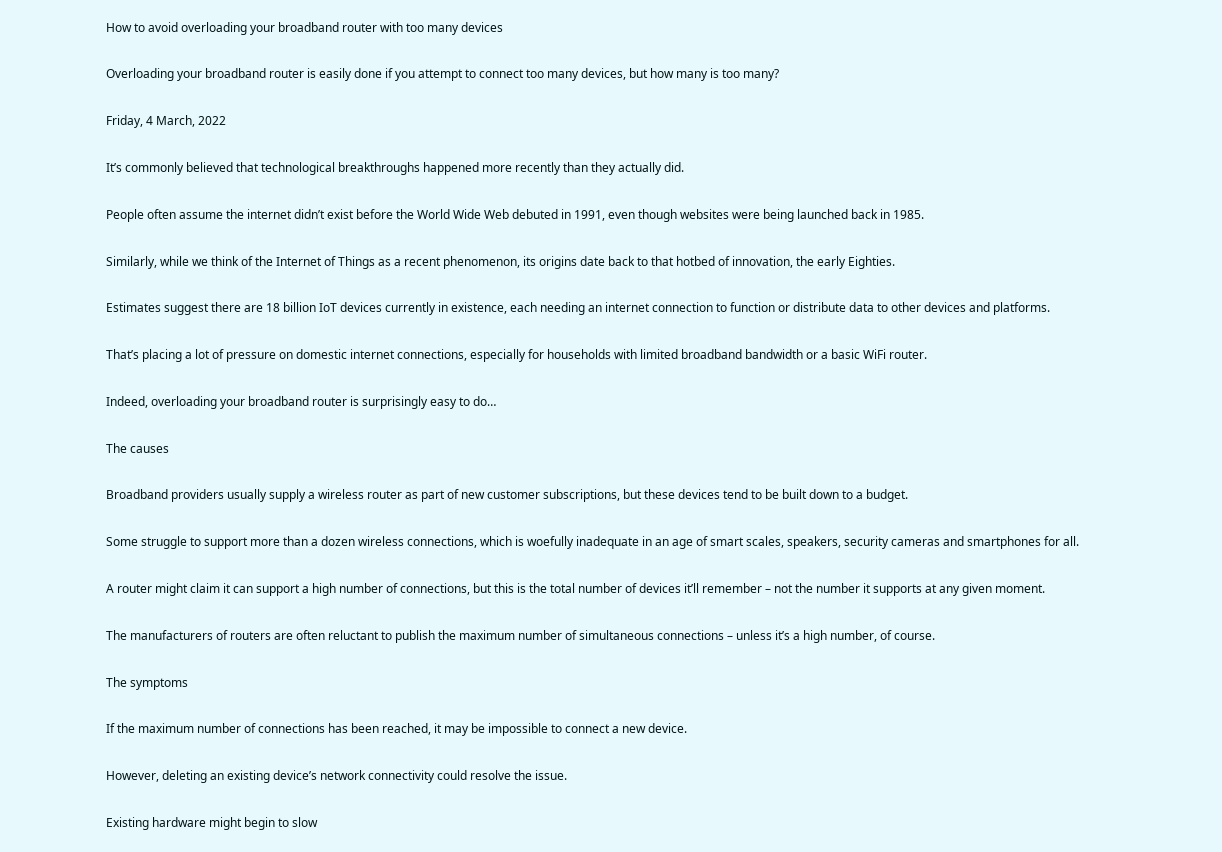How to avoid overloading your broadband router with too many devices

Overloading your broadband router is easily done if you attempt to connect too many devices, but how many is too many?

Friday, 4 March, 2022

It’s commonly believed that technological breakthroughs happened more recently than they actually did.

People often assume the internet didn’t exist before the World Wide Web debuted in 1991, even though websites were being launched back in 1985.

Similarly, while we think of the Internet of Things as a recent phenomenon, its origins date back to that hotbed of innovation, the early Eighties.

Estimates suggest there are 18 billion IoT devices currently in existence, each needing an internet connection to function or distribute data to other devices and platforms.

That’s placing a lot of pressure on domestic internet connections, especially for households with limited broadband bandwidth or a basic WiFi router.

Indeed, overloading your broadband router is surprisingly easy to do…

The causes

Broadband providers usually supply a wireless router as part of new customer subscriptions, but these devices tend to be built down to a budget.

Some struggle to support more than a dozen wireless connections, which is woefully inadequate in an age of smart scales, speakers, security cameras and smartphones for all.

A router might claim it can support a high number of connections, but this is the total number of devices it’ll remember – not the number it supports at any given moment.

The manufacturers of routers are often reluctant to publish the maximum number of simultaneous connections – unless it’s a high number, of course.

The symptoms

If the maximum number of connections has been reached, it may be impossible to connect a new device.

However, deleting an existing device’s network connectivity could resolve the issue.

Existing hardware might begin to slow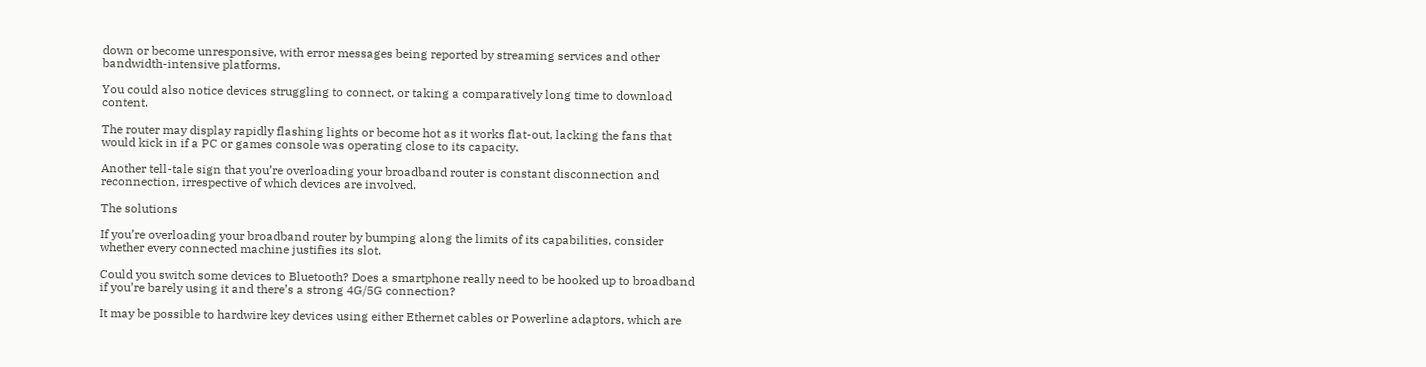down or become unresponsive, with error messages being reported by streaming services and other bandwidth-intensive platforms.

You could also notice devices struggling to connect, or taking a comparatively long time to download content.

The router may display rapidly flashing lights or become hot as it works flat-out, lacking the fans that would kick in if a PC or games console was operating close to its capacity.

Another tell-tale sign that you’re overloading your broadband router is constant disconnection and reconnection, irrespective of which devices are involved.

The solutions

If you’re overloading your broadband router by bumping along the limits of its capabilities, consider whether every connected machine justifies its slot.

Could you switch some devices to Bluetooth? Does a smartphone really need to be hooked up to broadband if you’re barely using it and there’s a strong 4G/5G connection?

It may be possible to hardwire key devices using either Ethernet cables or Powerline adaptors, which are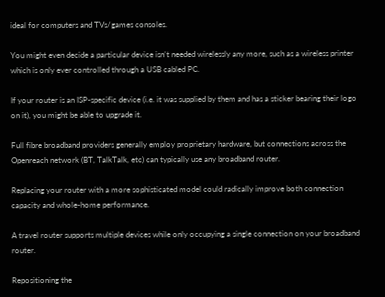ideal for computers and TVs/games consoles.

You might even decide a particular device isn’t needed wirelessly any more, such as a wireless printer which is only ever controlled through a USB cabled PC.

If your router is an ISP-specific device (i.e. it was supplied by them and has a sticker bearing their logo on it), you might be able to upgrade it.

Full fibre broadband providers generally employ proprietary hardware, but connections across the Openreach network (BT, TalkTalk, etc) can typically use any broadband router.

Replacing your router with a more sophisticated model could radically improve both connection capacity and whole-home performance.

A travel router supports multiple devices while only occupying a single connection on your broadband router.

Repositioning the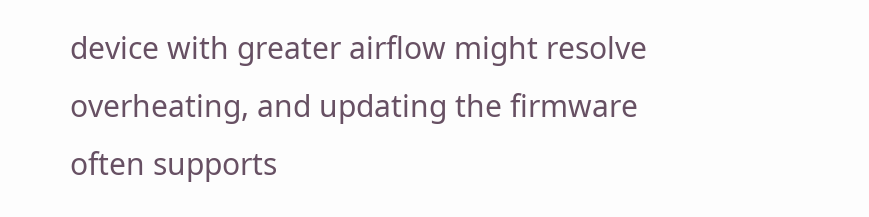device with greater airflow might resolve overheating, and updating the firmware often supports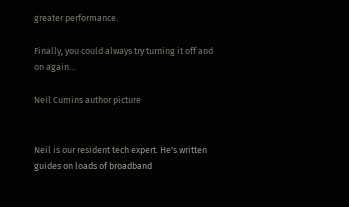greater performance.

Finally, you could always try turning it off and on again…

Neil Cumins author picture


Neil is our resident tech expert. He's written guides on loads of broadband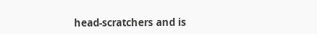head-scratchers and is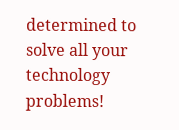determined to solve all your technology problems!